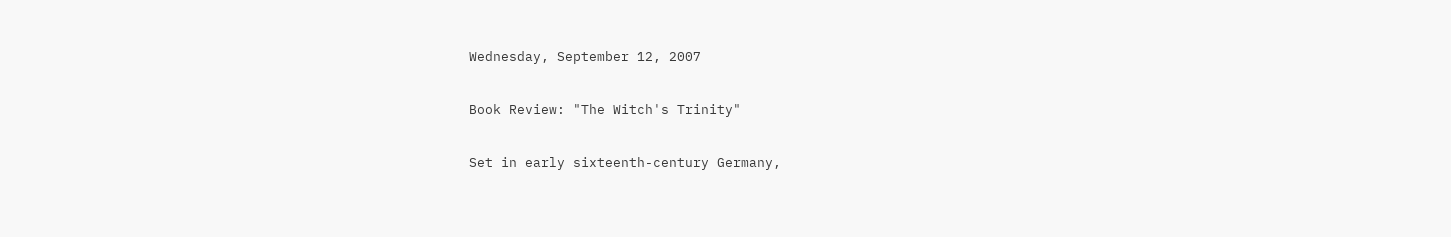Wednesday, September 12, 2007

Book Review: "The Witch's Trinity"

Set in early sixteenth-century Germany,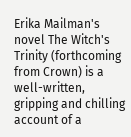Erika Mailman's novel The Witch's Trinity (forthcoming from Crown) is a well-written, gripping and chilling account of a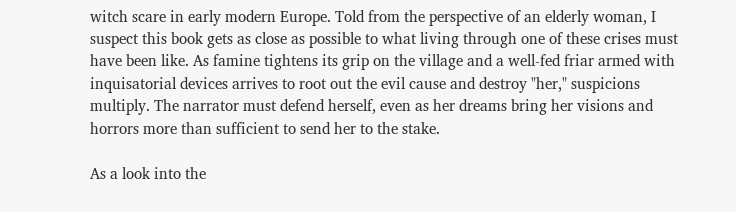witch scare in early modern Europe. Told from the perspective of an elderly woman, I suspect this book gets as close as possible to what living through one of these crises must have been like. As famine tightens its grip on the village and a well-fed friar armed with inquisatorial devices arrives to root out the evil cause and destroy "her," suspicions multiply. The narrator must defend herself, even as her dreams bring her visions and horrors more than sufficient to send her to the stake.

As a look into the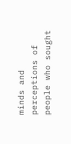minds and perceptions of people who sought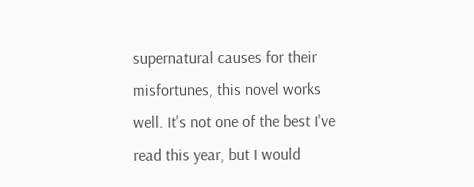supernatural causes for their misfortunes, this novel works well. It's not one of the best I've read this year, but I would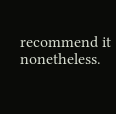recommend it nonetheless.